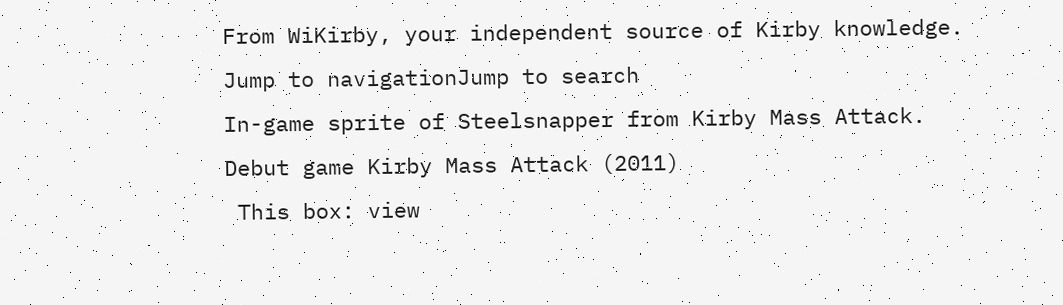From WiKirby, your independent source of Kirby knowledge.
Jump to navigationJump to search
In-game sprite of Steelsnapper from Kirby Mass Attack.
Debut game Kirby Mass Attack (2011)
 This box: view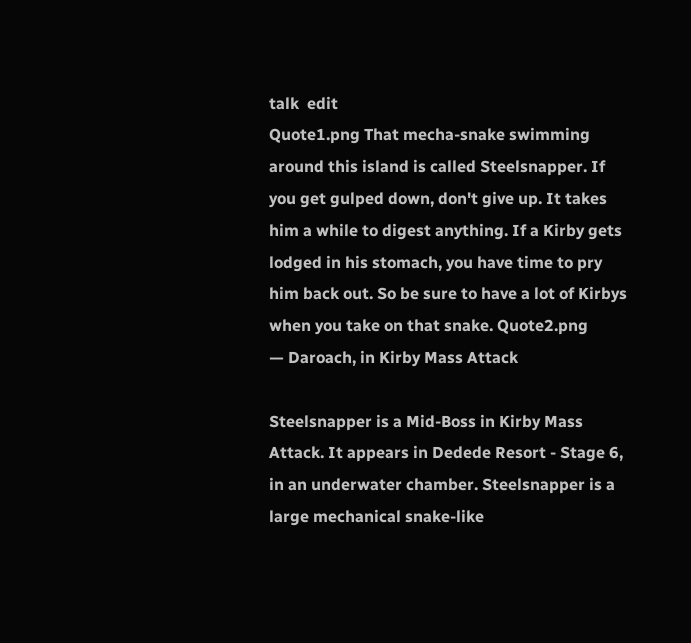talk  edit
Quote1.png That mecha-snake swimming around this island is called Steelsnapper. If you get gulped down, don't give up. It takes him a while to digest anything. If a Kirby gets lodged in his stomach, you have time to pry him back out. So be sure to have a lot of Kirbys when you take on that snake. Quote2.png
— Daroach, in Kirby Mass Attack

Steelsnapper is a Mid-Boss in Kirby Mass Attack. It appears in Dedede Resort - Stage 6, in an underwater chamber. Steelsnapper is a large mechanical snake-like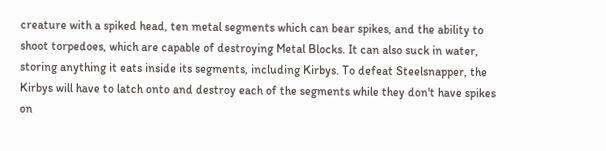creature with a spiked head, ten metal segments which can bear spikes, and the ability to shoot torpedoes, which are capable of destroying Metal Blocks. It can also suck in water, storing anything it eats inside its segments, including Kirbys. To defeat Steelsnapper, the Kirbys will have to latch onto and destroy each of the segments while they don't have spikes on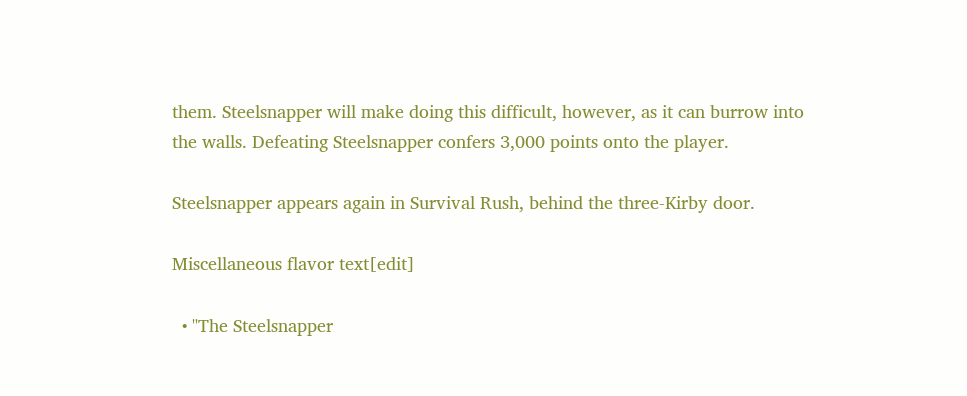them. Steelsnapper will make doing this difficult, however, as it can burrow into the walls. Defeating Steelsnapper confers 3,000 points onto the player.

Steelsnapper appears again in Survival Rush, behind the three-Kirby door.

Miscellaneous flavor text[edit]

  • "The Steelsnapper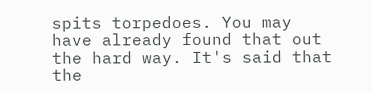spits torpedoes. You may have already found that out the hard way. It's said that the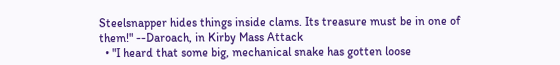Steelsnapper hides things inside clams. Its treasure must be in one of them!" --Daroach, in Kirby Mass Attack
  • "I heard that some big, mechanical snake has gotten loose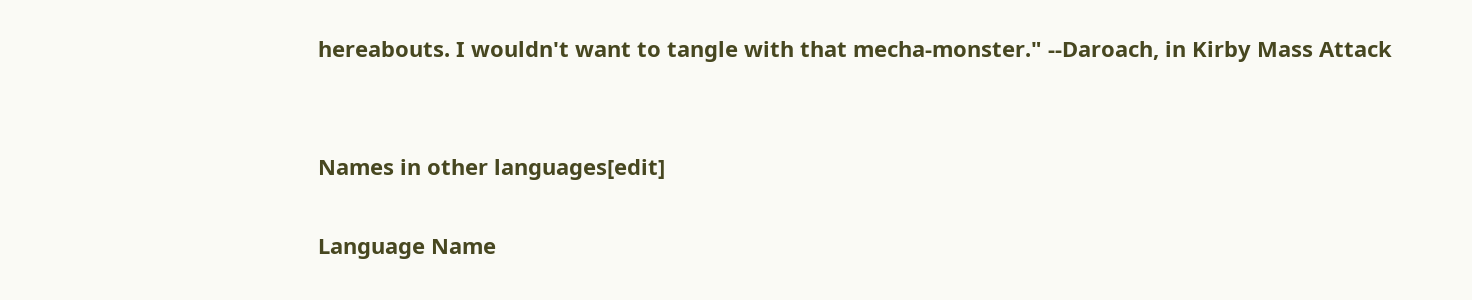hereabouts. I wouldn't want to tangle with that mecha-monster." --Daroach, in Kirby Mass Attack


Names in other languages[edit]

Language Name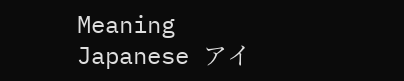Meaning
Japanese アイ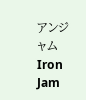アンジャム
Iron Jam